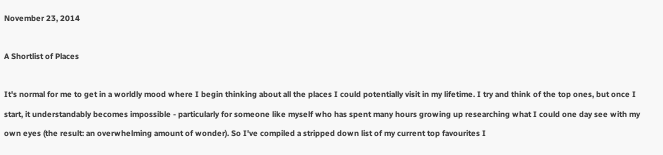November 23, 2014

A Shortlist of Places

It's normal for me to get in a worldly mood where I begin thinking about all the places I could potentially visit in my lifetime. I try and think of the top ones, but once I start, it understandably becomes impossible - particularly for someone like myself who has spent many hours growing up researching what I could one day see with my own eyes (the result: an overwhelming amount of wonder). So I've compiled a stripped down list of my current top favourites I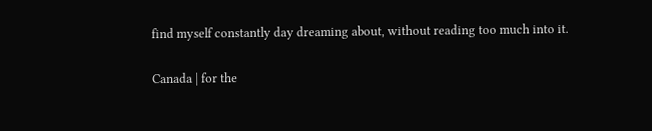find myself constantly day dreaming about, without reading too much into it.

Canada | for the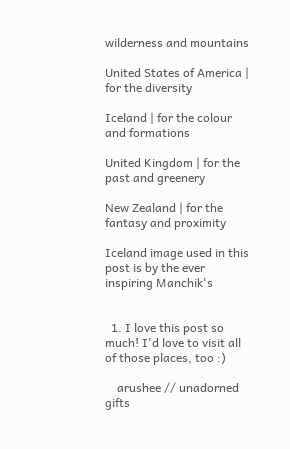wilderness and mountains

United States of America | for the diversity

Iceland | for the colour and formations

United Kingdom | for the past and greenery

New Zealand | for the fantasy and proximity

Iceland image used in this post is by the ever inspiring Manchik's


  1. I love this post so much! I'd love to visit all of those places, too :)

    arushee // unadorned gifts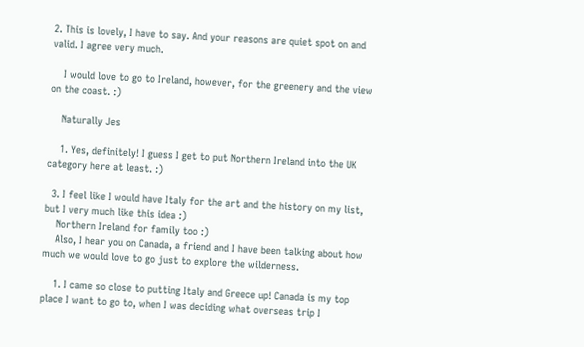2. This is lovely, I have to say. And your reasons are quiet spot on and valid. I agree very much.

    I would love to go to Ireland, however, for the greenery and the view on the coast. :)

    Naturally Jes

    1. Yes, definitely! I guess I get to put Northern Ireland into the UK category here at least. :)

  3. I feel like I would have Italy for the art and the history on my list, but I very much like this idea :)
    Northern Ireland for family too :)
    Also, I hear you on Canada, a friend and I have been talking about how much we would love to go just to explore the wilderness.

    1. I came so close to putting Italy and Greece up! Canada is my top place I want to go to, when I was deciding what overseas trip I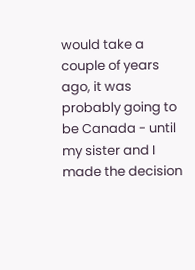would take a couple of years ago, it was probably going to be Canada - until my sister and I made the decision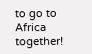to go to Africa together!